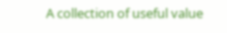A collection of useful value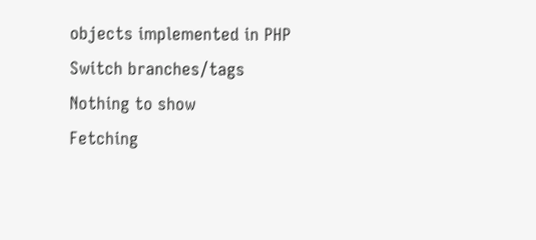objects implemented in PHP
Switch branches/tags
Nothing to show
Fetching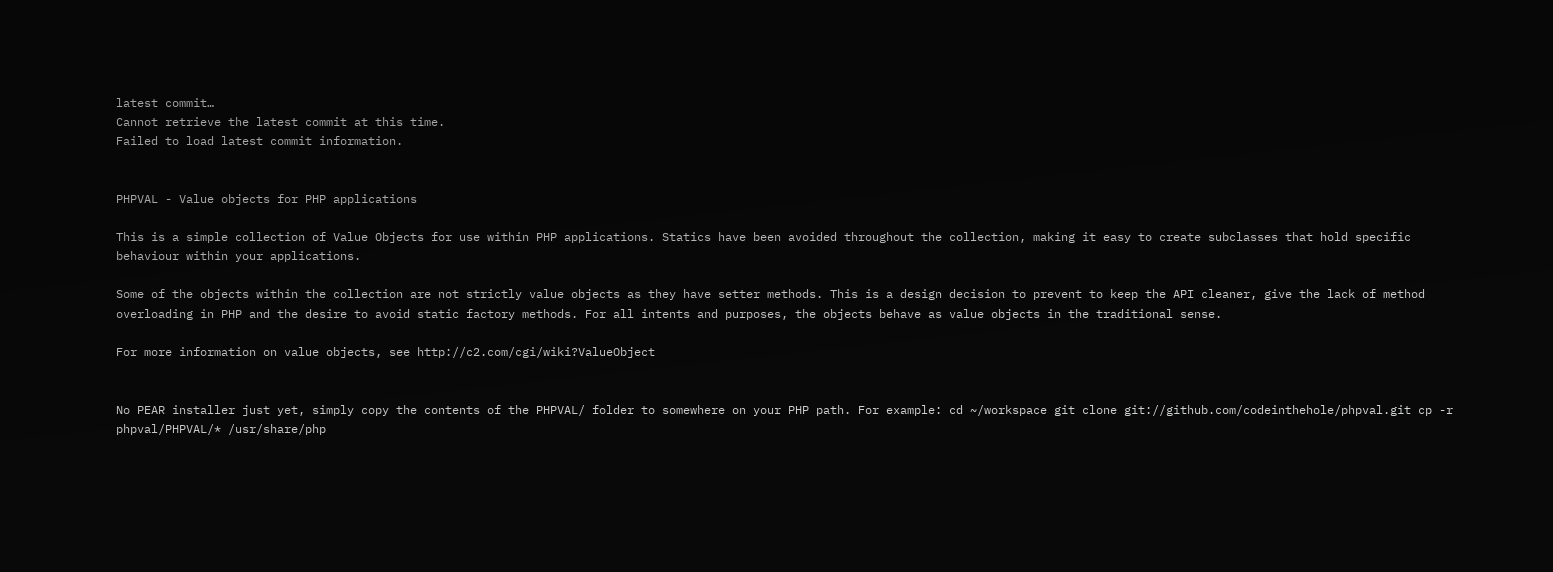latest commit…
Cannot retrieve the latest commit at this time.
Failed to load latest commit information.


PHPVAL - Value objects for PHP applications

This is a simple collection of Value Objects for use within PHP applications. Statics have been avoided throughout the collection, making it easy to create subclasses that hold specific behaviour within your applications.

Some of the objects within the collection are not strictly value objects as they have setter methods. This is a design decision to prevent to keep the API cleaner, give the lack of method overloading in PHP and the desire to avoid static factory methods. For all intents and purposes, the objects behave as value objects in the traditional sense.

For more information on value objects, see http://c2.com/cgi/wiki?ValueObject


No PEAR installer just yet, simply copy the contents of the PHPVAL/ folder to somewhere on your PHP path. For example: cd ~/workspace git clone git://github.com/codeinthehole/phpval.git cp -r phpval/PHPVAL/* /usr/share/php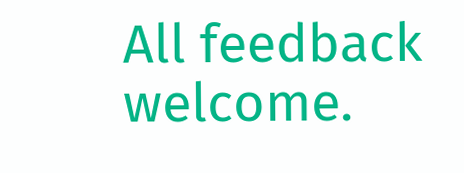All feedback welcome.